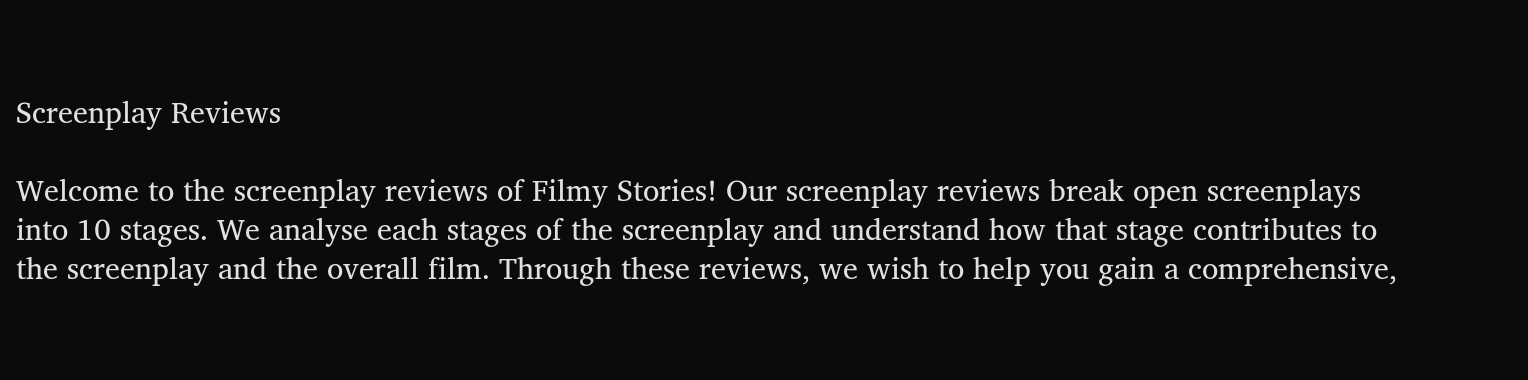Screenplay Reviews

Welcome to the screenplay reviews of Filmy Stories! Our screenplay reviews break open screenplays into 10 stages. We analyse each stages of the screenplay and understand how that stage contributes to the screenplay and the overall film. Through these reviews, we wish to help you gain a comprehensive,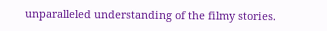unparalleled understanding of the filmy stories.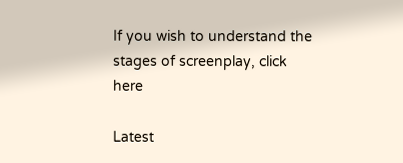If you wish to understand the stages of screenplay, click here

Latest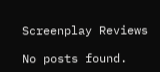Screenplay Reviews

No posts found.